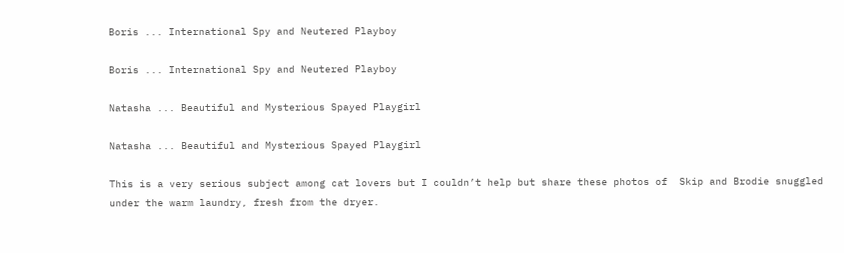Boris ... International Spy and Neutered Playboy

Boris ... International Spy and Neutered Playboy

Natasha ... Beautiful and Mysterious Spayed Playgirl

Natasha ... Beautiful and Mysterious Spayed Playgirl

This is a very serious subject among cat lovers but I couldn’t help but share these photos of  Skip and Brodie snuggled under the warm laundry, fresh from the dryer.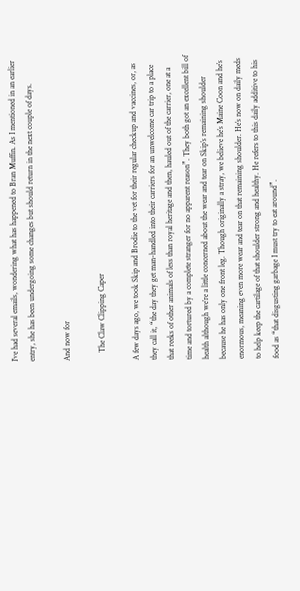I’ve had several emails, wondering what has happened to Bran Muffin. As I mentioned in an earlier entry, she has been undergoing some changes but should return in the next couple of days.

And now for

    The Claw Clipping Caper

A few days ago, we took Skip and Brodie to the vet for their regular checkup and vaccines, or, as they call it, “the day they get man-handled into their carriers for an unwelcome car trip to a place that reeks of other animals of less than royal heritage and then, hauled out of the carrier, one at a time and tortured by a complete stranger for no apparent reason”. They both got an excellent bill of health although we’re a little concerned about the wear and tear on Skip’s remaining shoulder because he has only one front leg. Though originally a stray, we believe he’s Maine Coon and he’s enormous, meaning even more wear and tear on that remaining shoulder. He’s now on daily meds to help keep the cartilage of that shoulder strong and healthy. He refers to this daily additive to his food as “that disgusting garbage I must try to eat around”.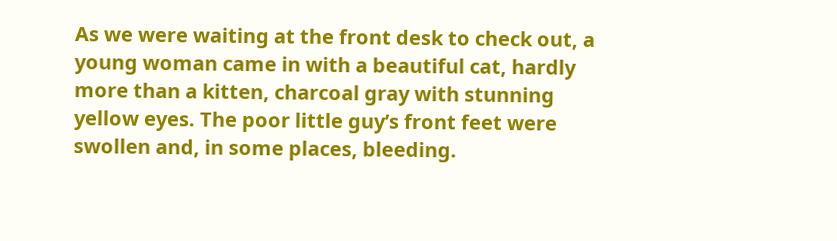As we were waiting at the front desk to check out, a young woman came in with a beautiful cat, hardly more than a kitten, charcoal gray with stunning yellow eyes. The poor little guy’s front feet were swollen and, in some places, bleeding.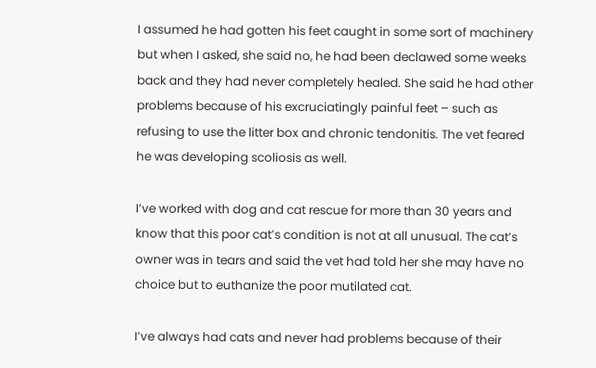I assumed he had gotten his feet caught in some sort of machinery but when I asked, she said no, he had been declawed some weeks back and they had never completely healed. She said he had other problems because of his excruciatingly painful feet – such as refusing to use the litter box and chronic tendonitis. The vet feared he was developing scoliosis as well.

I’ve worked with dog and cat rescue for more than 30 years and know that this poor cat’s condition is not at all unusual. The cat’s owner was in tears and said the vet had told her she may have no choice but to euthanize the poor mutilated cat.

I’ve always had cats and never had problems because of their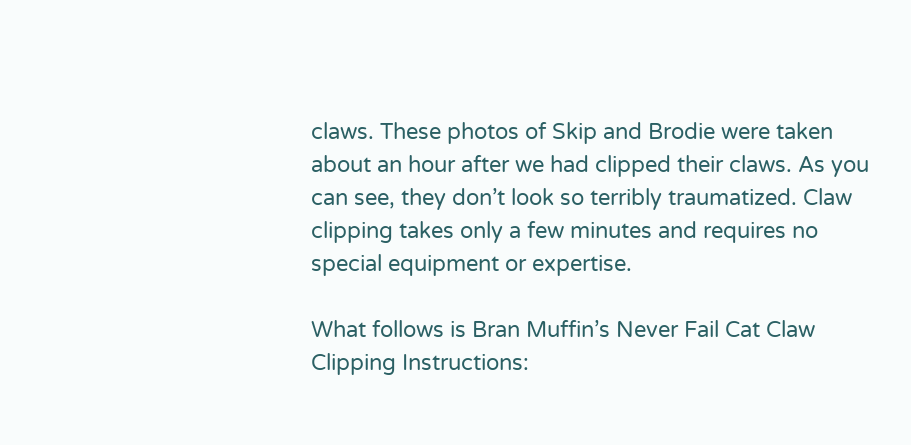claws. These photos of Skip and Brodie were taken about an hour after we had clipped their claws. As you can see, they don’t look so terribly traumatized. Claw clipping takes only a few minutes and requires no special equipment or expertise.

What follows is Bran Muffin’s Never Fail Cat Claw Clipping Instructions: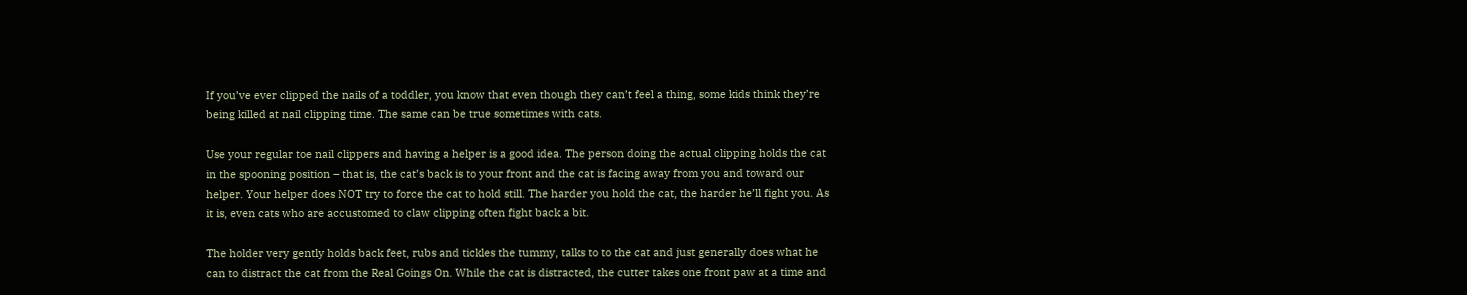If you’ve ever clipped the nails of a toddler, you know that even though they can’t feel a thing, some kids think they’re being killed at nail clipping time. The same can be true sometimes with cats.

Use your regular toe nail clippers and having a helper is a good idea. The person doing the actual clipping holds the cat in the spooning position – that is, the cat’s back is to your front and the cat is facing away from you and toward our helper. Your helper does NOT try to force the cat to hold still. The harder you hold the cat, the harder he’ll fight you. As it is, even cats who are accustomed to claw clipping often fight back a bit.

The holder very gently holds back feet, rubs and tickles the tummy, talks to to the cat and just generally does what he can to distract the cat from the Real Goings On. While the cat is distracted, the cutter takes one front paw at a time and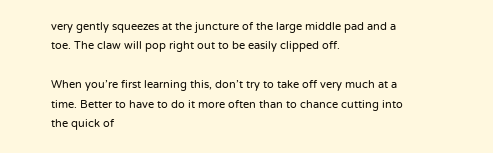very gently squeezes at the juncture of the large middle pad and a toe. The claw will pop right out to be easily clipped off.

When you’re first learning this, don’t try to take off very much at a time. Better to have to do it more often than to chance cutting into the quick of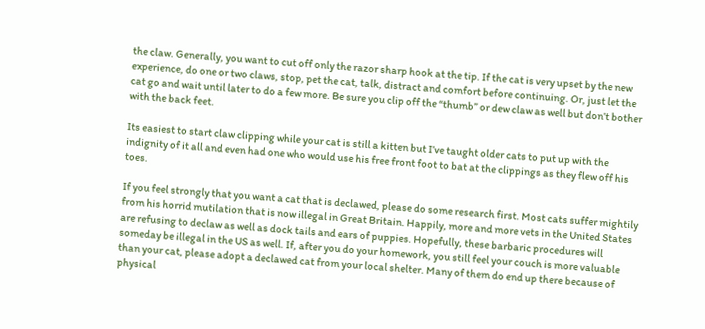the claw. Generally, you want to cut off only the razor sharp hook at the tip. If the cat is very upset by the new experience, do one or two claws, stop, pet the cat, talk, distract and comfort before continuing. Or, just let the cat go and wait until later to do a few more. Be sure you clip off the “thumb” or dew claw as well but don’t bother with the back feet.

Its easiest to start claw clipping while your cat is still a kitten but I’ve taught older cats to put up with the indignity of it all and even had one who would use his free front foot to bat at the clippings as they flew off his toes.

If you feel strongly that you want a cat that is declawed, please do some research first. Most cats suffer mightily from his horrid mutilation that is now illegal in Great Britain. Happily, more and more vets in the United States are refusing to declaw as well as dock tails and ears of puppies. Hopefully, these barbaric procedures will someday be illegal in the US as well. If, after you do your homework, you still feel your couch is more valuable than your cat, please adopt a declawed cat from your local shelter. Many of them do end up there because of physical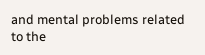and mental problems related to the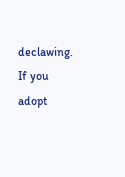declawing. If you adopt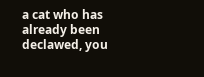a cat who has already been declawed, you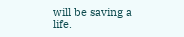will be saving a life.